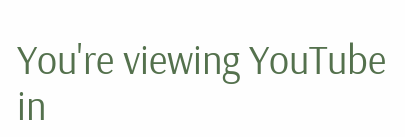You're viewing YouTube in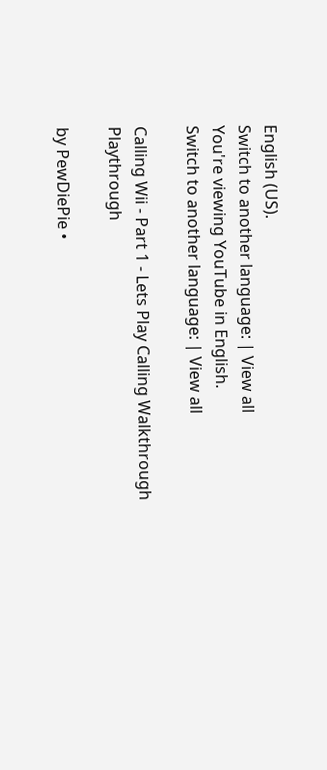English (US).
Switch to another language: | View all
You're viewing YouTube in English.
Switch to another language: | View all

Calling Wii - Part 1 - Lets Play Calling Walkthrough Playthrough

by PewDiePie •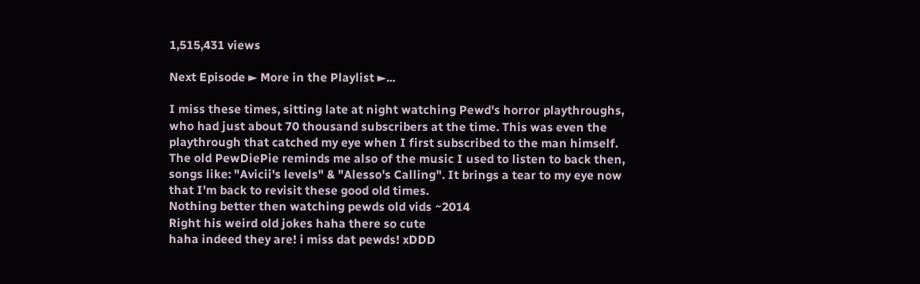1,515,431 views

Next Episode ► More in the Playlist ►...

I miss these times, sitting late at night watching Pewd's horror playthroughs, who had just about 70 thousand subscribers at the time. This was even the playthrough that catched my eye when I first subscribed to the man himself. The old PewDiePie reminds me also of the music I used to listen to back then, songs like: "Avicii's levels" & "Alesso's Calling". It brings a tear to my eye now that I'm back to revisit these good old times.
Nothing better then watching pewds old vids ~2014
Right his weird old jokes haha there so cute
haha indeed they are! i miss dat pewds! xDDD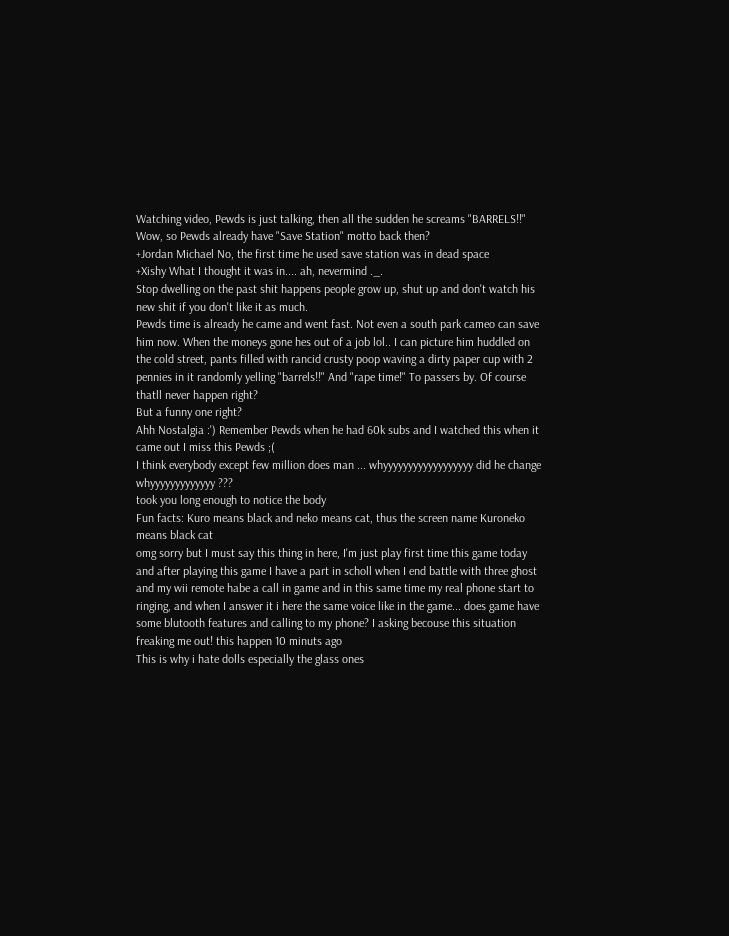Watching video, Pewds is just talking, then all the sudden he screams "BARRELS!!"
Wow, so Pewds already have "Save Station" motto back then?
+Jordan Michael No, the first time he used save station was in dead space
+Xishy What I thought it was in.... ah, nevermind ._.
Stop dwelling on the past shit happens people grow up, shut up and don't watch his new shit if you don't like it as much.
Pewds time is already he came and went fast. Not even a south park cameo can save him now. When the moneys gone hes out of a job lol.. I can picture him huddled on the cold street, pants filled with rancid crusty poop waving a dirty paper cup with 2 pennies in it randomly yelling "barrels!!" And "rape time!" To passers by. Of course thatll never happen right?
But a funny one right?
Ahh Nostalgia :') Remember Pewds when he had 60k subs and I watched this when it came out I miss this Pewds ;(
I think everybody except few million does man ... whyyyyyyyyyyyyyyyyyy did he change whyyyyyyyyyyyyy ???
took you long enough to notice the body
Fun facts: Kuro means black and neko means cat, thus the screen name Kuroneko means black cat
omg sorry but I must say this thing in here, I'm just play first time this game today and after playing this game I have a part in scholl when I end battle with three ghost and my wii remote habe a call in game and in this same time my real phone start to ringing, and when I answer it i here the same voice like in the game... does game have some blutooth features and calling to my phone? I asking becouse this situation freaking me out! this happen 10 minuts ago
This is why i hate dolls especially the glass ones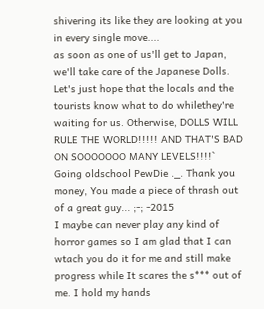shivering its like they are looking at you in every single move....
as soon as one of us'll get to Japan, we'll take care of the Japanese Dolls. Let's just hope that the locals and the tourists know what to do whilethey're waiting for us. Otherwise, DOLLS WILL RULE THE WORLD!!!!! AND THAT'S BAD ON SOOOOOOO MANY LEVELS!!!!`
Going oldschool PewDie ._. Thank you money, You made a piece of thrash out of a great guy... ;-; -2015
I maybe can never play any kind of horror games so I am glad that I can wtach you do it for me and still make progress while It scares the s*** out of me. I hold my hands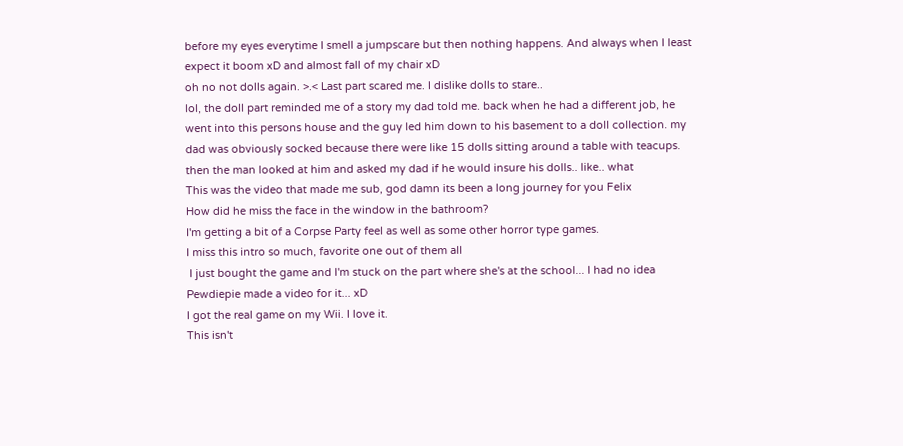before my eyes everytime I smell a jumpscare but then nothing happens. And always when I least expect it boom xD and almost fall of my chair xD
oh no not dolls again. >.< Last part scared me. I dislike dolls to stare..
lol, the doll part reminded me of a story my dad told me. back when he had a different job, he went into this persons house and the guy led him down to his basement to a doll collection. my dad was obviously socked because there were like 15 dolls sitting around a table with teacups. then the man looked at him and asked my dad if he would insure his dolls.. like.. what
This was the video that made me sub, god damn its been a long journey for you Felix
How did he miss the face in the window in the bathroom?
I'm getting a bit of a Corpse Party feel as well as some other horror type games.
I miss this intro so much, favorite one out of them all
 I just bought the game and I'm stuck on the part where she's at the school... I had no idea Pewdiepie made a video for it... xD
I got the real game on my Wii. I love it.
This isn't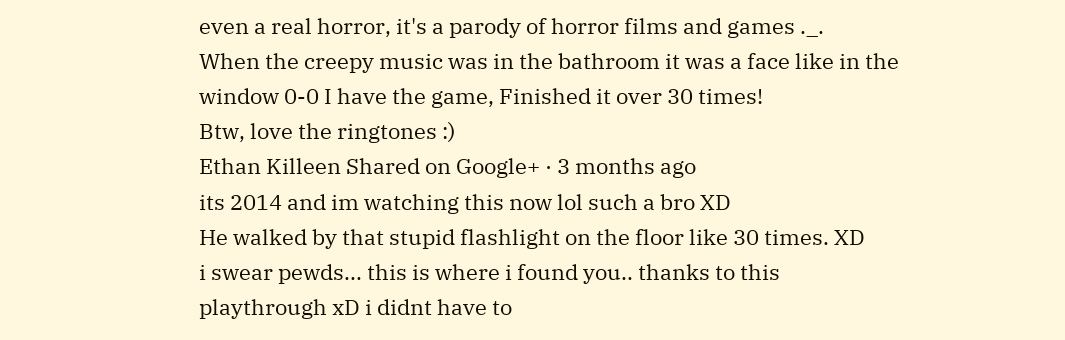even a real horror, it's a parody of horror films and games ._.
When the creepy music was in the bathroom it was a face like in the window 0-0 I have the game, Finished it over 30 times!
Btw, love the ringtones :)
Ethan Killeen Shared on Google+ · 3 months ago
its 2014 and im watching this now lol such a bro XD
He walked by that stupid flashlight on the floor like 30 times. XD
i swear pewds... this is where i found you.. thanks to this playthrough xD i didnt have to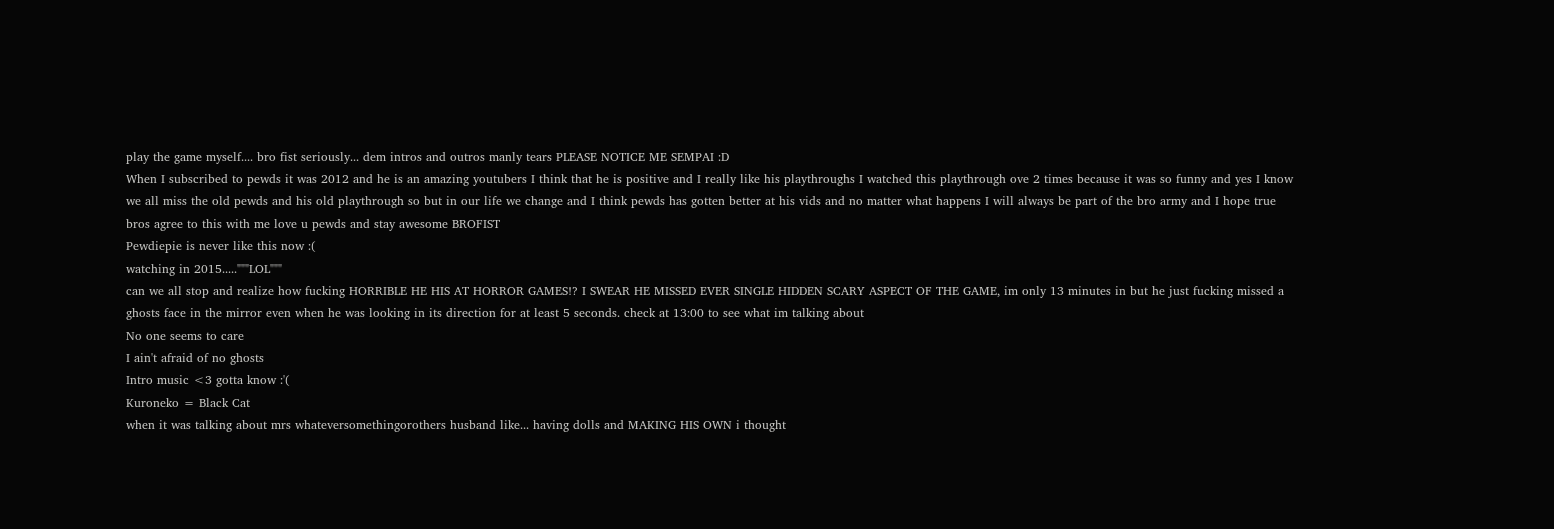play the game myself.... bro fist seriously... dem intros and outros manly tears PLEASE NOTICE ME SEMPAI :D
When I subscribed to pewds it was 2012 and he is an amazing youtubers I think that he is positive and I really like his playthroughs I watched this playthrough ove 2 times because it was so funny and yes I know we all miss the old pewds and his old playthrough so but in our life we change and I think pewds has gotten better at his vids and no matter what happens I will always be part of the bro army and I hope true bros agree to this with me love u pewds and stay awesome BROFIST
Pewdiepie is never like this now :(
watching in 2015....."""LOL"""
can we all stop and realize how fucking HORRIBLE HE HIS AT HORROR GAMES!? I SWEAR HE MISSED EVER SINGLE HIDDEN SCARY ASPECT OF THE GAME, im only 13 minutes in but he just fucking missed a ghosts face in the mirror even when he was looking in its direction for at least 5 seconds. check at 13:00 to see what im talking about
No one seems to care
I ain't afraid of no ghosts
Intro music <3 gotta know :'(
Kuroneko = Black Cat
when it was talking about mrs whateversomethingorothers husband like... having dolls and MAKING HIS OWN i thought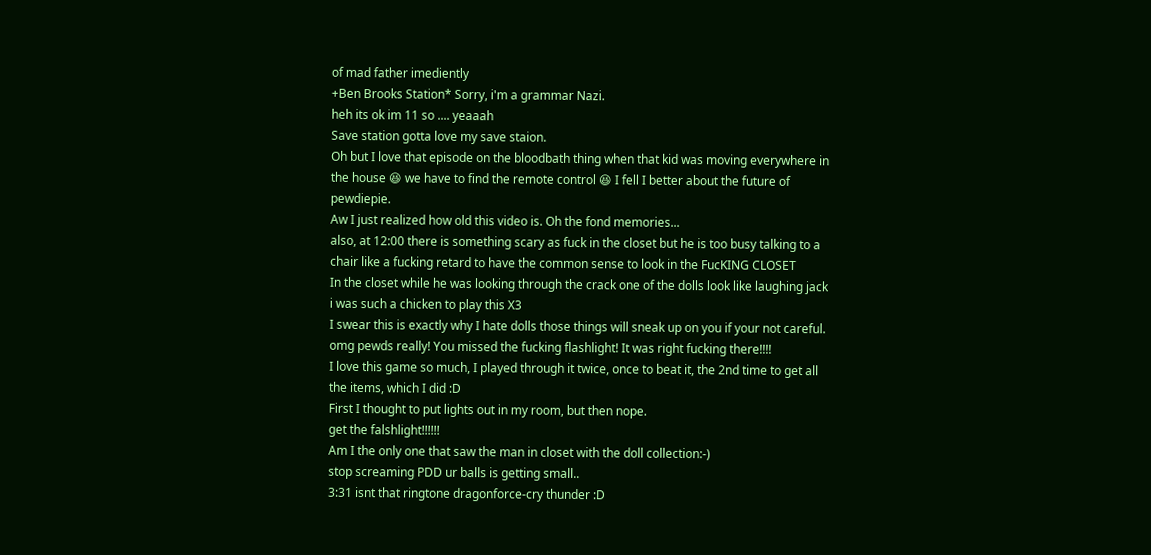of mad father imediently
+Ben Brooks Station* Sorry, i'm a grammar Nazi.
heh its ok im 11 so .... yeaaah
Save station gotta love my save staion.
Oh but I love that episode on the bloodbath thing when that kid was moving everywhere in the house 😆 we have to find the remote control 😆 I fell I better about the future of pewdiepie.
Aw I just realized how old this video is. Oh the fond memories...
also, at 12:00 there is something scary as fuck in the closet but he is too busy talking to a chair like a fucking retard to have the common sense to look in the FucKING CLOSET
In the closet while he was looking through the crack one of the dolls look like laughing jack
i was such a chicken to play this X3
I swear this is exactly why I hate dolls those things will sneak up on you if your not careful.
omg pewds really! You missed the fucking flashlight! It was right fucking there!!!!
I love this game so much, I played through it twice, once to beat it, the 2nd time to get all the items, which I did :D
First I thought to put lights out in my room, but then nope.
get the falshlight!!!!!!
Am I the only one that saw the man in closet with the doll collection:-)
stop screaming PDD ur balls is getting small..
3:31 isnt that ringtone dragonforce-cry thunder :D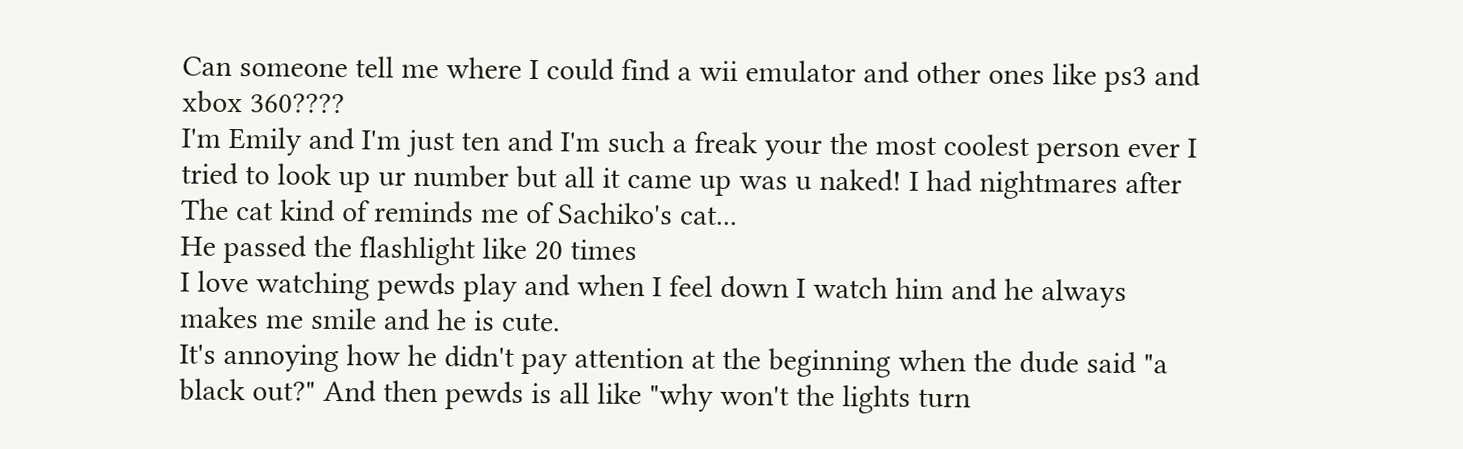Can someone tell me where I could find a wii emulator and other ones like ps3 and xbox 360????
I'm Emily and I'm just ten and I'm such a freak your the most coolest person ever I tried to look up ur number but all it came up was u naked! I had nightmares after
The cat kind of reminds me of Sachiko's cat...
He passed the flashlight like 20 times
I love watching pewds play and when I feel down I watch him and he always makes me smile and he is cute.
It's annoying how he didn't pay attention at the beginning when the dude said "a black out?" And then pewds is all like "why won't the lights turn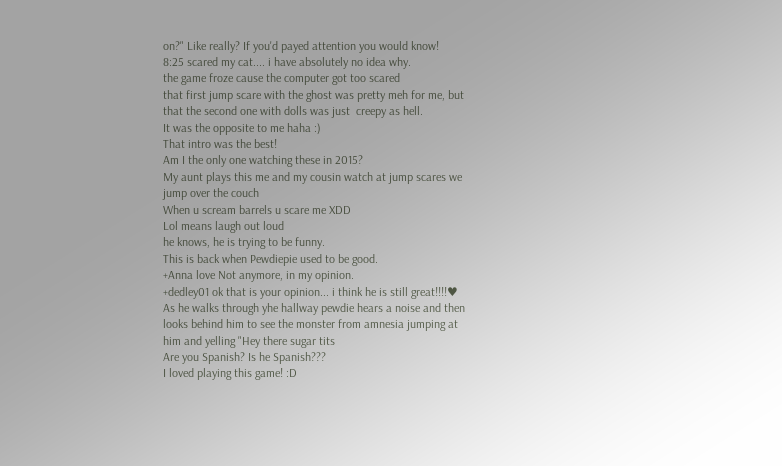on?" Like really? If you'd payed attention you would know!
8:25 scared my cat.... i have absolutely no idea why.
the game froze cause the computer got too scared
that first jump scare with the ghost was pretty meh for me, but that the second one with dolls was just  creepy as hell.
It was the opposite to me haha :)
That intro was the best!
Am I the only one watching these in 2015?
My aunt plays this me and my cousin watch at jump scares we jump over the couch
When u scream barrels u scare me XDD
Lol means laugh out loud
he knows, he is trying to be funny.
This is back when Pewdiepie used to be good.
+Anna love Not anymore, in my opinion.
+dedley01 ok that is your opinion... i think he is still great!!!!♥
As he walks through yhe hallway pewdie hears a noise and then looks behind him to see the monster from amnesia jumping at him and yelling "Hey there sugar tits
Are you Spanish? Is he Spanish???
I loved playing this game! :D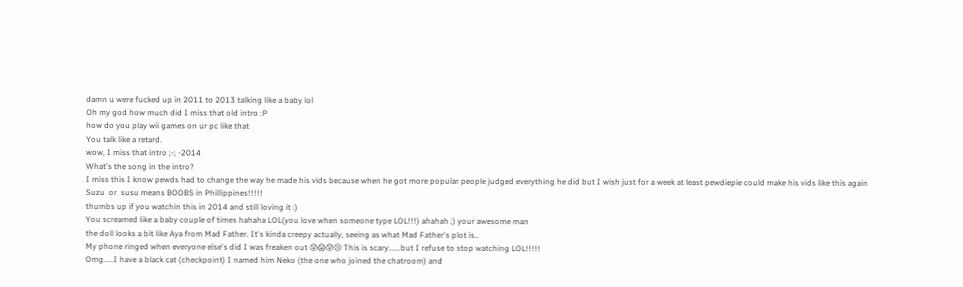damn u were fucked up in 2011 to 2013 talking like a baby lol
Oh my god how much did I miss that old intro :P
how do you play wii games on ur pc like that
You talk like a retard.
wow, I miss that intro ;-; -2014
What's the song in the intro?
I miss this I know pewds had to change the way he made his vids because when he got more popular people judged everything he did but I wish just for a week at least pewdiepie could make his vids like this again
Suzu  or  susu means BOOBS in Phillippines!!!!!
thumbs up if you watchin this in 2014 and still loving it :)
You screamed like a baby couple of times hahaha LOL(you love when someone type LOL!!!) ahahah ;) your awesome man
the doll looks a bit like Aya from Mad Father. It's kinda creepy actually, seeing as what Mad Father's plot is..
My phone ringed when everyone else's did I was freaken out 😰😱😰😢 This is scary......but I refuse to stop watching LOL!!!!!
Omg.....I have a black cat (checkpoint) I named him Neko (the one who joined the chatroom) and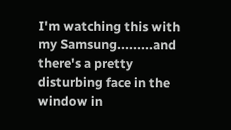I'm watching this with my Samsung.........and there's a pretty disturbing face in the window in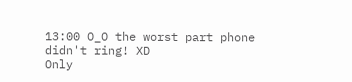13:00 O_O the worst part phone didn't ring! XD
Only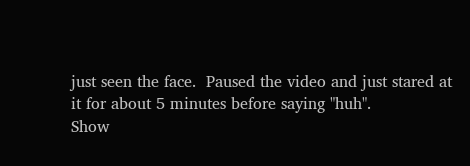just seen the face.  Paused the video and just stared at it for about 5 minutes before saying "huh".
Show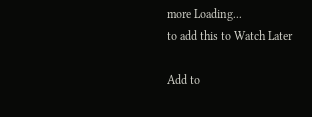more Loading...
to add this to Watch Later

Add to